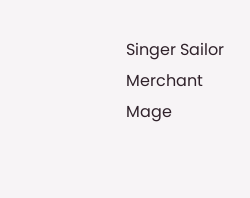Singer Sailor Merchant Mage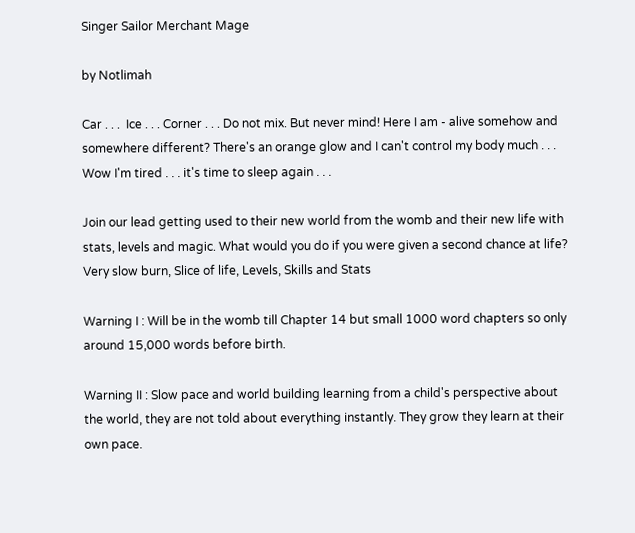Singer Sailor Merchant Mage

by Notlimah

Car . . .  Ice . . . Corner . . . Do not mix. But never mind! Here I am - alive somehow and somewhere different? There's an orange glow and I can't control my body much . . . Wow I'm tired . . . it's time to sleep again . . .

Join our lead getting used to their new world from the womb and their new life with stats, levels and magic. What would you do if you were given a second chance at life?
Very slow burn, Slice of life, Levels, Skills and Stats

Warning I : Will be in the womb till Chapter 14 but small 1000 word chapters so only around 15,000 words before birth.

Warning II : Slow pace and world building learning from a child's perspective about the world, they are not told about everything instantly. They grow they learn at their own pace.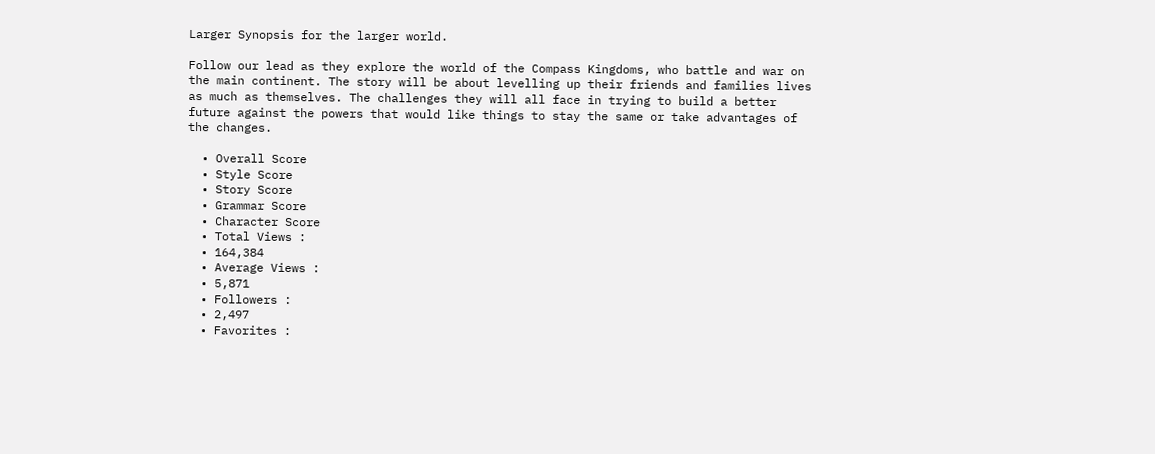Larger Synopsis for the larger world.

Follow our lead as they explore the world of the Compass Kingdoms, who battle and war on the main continent. The story will be about levelling up their friends and families lives as much as themselves. The challenges they will all face in trying to build a better future against the powers that would like things to stay the same or take advantages of the changes.

  • Overall Score
  • Style Score
  • Story Score
  • Grammar Score
  • Character Score
  • Total Views :
  • 164,384
  • Average Views :
  • 5,871
  • Followers :
  • 2,497
  • Favorites :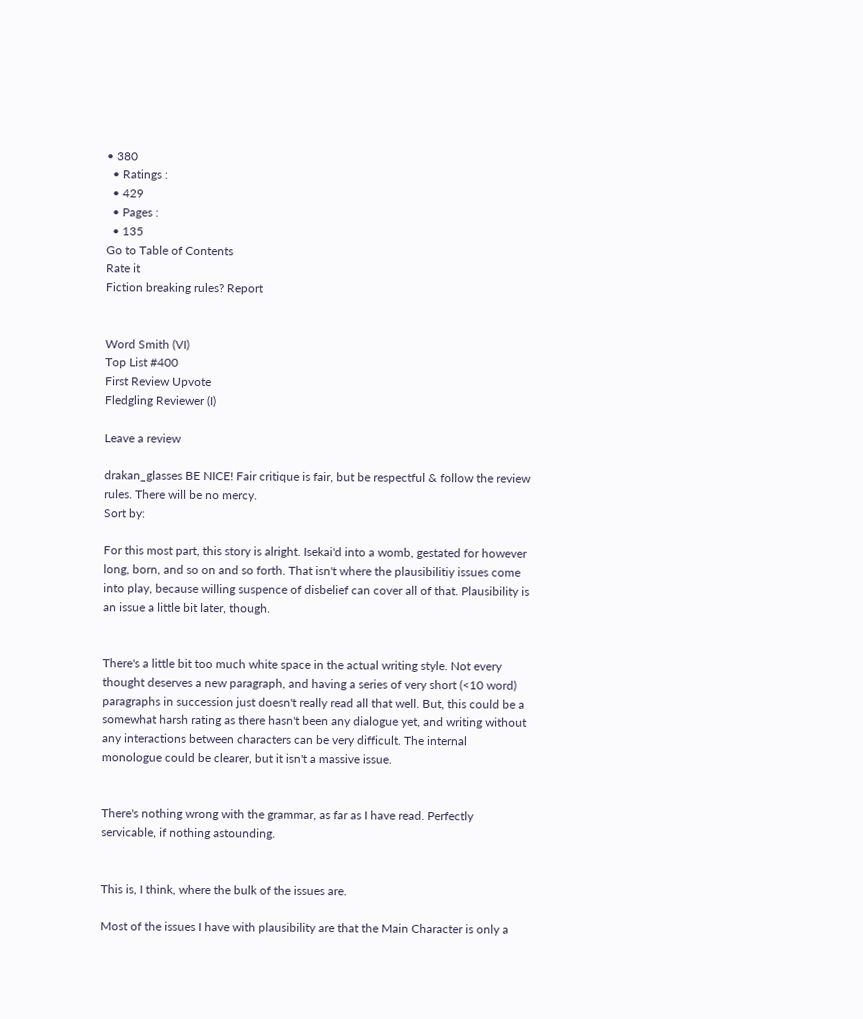• 380
  • Ratings :
  • 429
  • Pages :
  • 135
Go to Table of Contents
Rate it
Fiction breaking rules? Report


Word Smith (VI)
Top List #400
First Review Upvote
Fledgling Reviewer (I)

Leave a review

drakan_glasses BE NICE! Fair critique is fair, but be respectful & follow the review rules. There will be no mercy.
Sort by:

For this most part, this story is alright. Isekai'd into a womb, gestated for however long, born, and so on and so forth. That isn't where the plausibilitiy issues come into play, because willing suspence of disbelief can cover all of that. Plausibility is an issue a little bit later, though.


There's a little bit too much white space in the actual writing style. Not every thought deserves a new paragraph, and having a series of very short (<10 word) paragraphs in succession just doesn't really read all that well. But, this could be a somewhat harsh rating as there hasn't been any dialogue yet, and writing without any interactions between characters can be very difficult. The internal monologue could be clearer, but it isn't a massive issue.


There's nothing wrong with the grammar, as far as I have read. Perfectly servicable, if nothing astounding.


This is, I think, where the bulk of the issues are.

Most of the issues I have with plausibility are that the Main Character is only a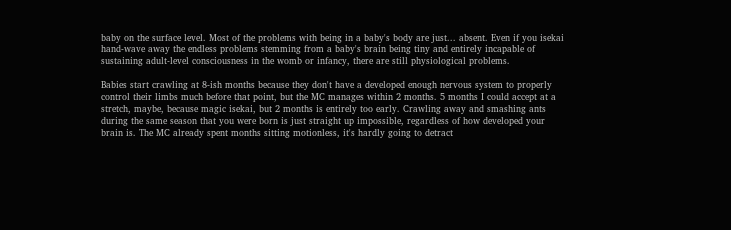baby on the surface level. Most of the problems with being in a baby's body are just... absent. Even if you isekai hand-wave away the endless problems stemming from a baby's brain being tiny and entirely incapable of sustaining adult-level consciousness in the womb or infancy, there are still physiological problems.

Babies start crawling at 8-ish months because they don't have a developed enough nervous system to properly control their limbs much before that point, but the MC manages within 2 months. 5 months I could accept at a stretch, maybe, because magic isekai, but 2 months is entirely too early. Crawling away and smashing ants during the same season that you were born is just straight up impossible, regardless of how developed your brain is. The MC already spent months sitting motionless, it's hardly going to detract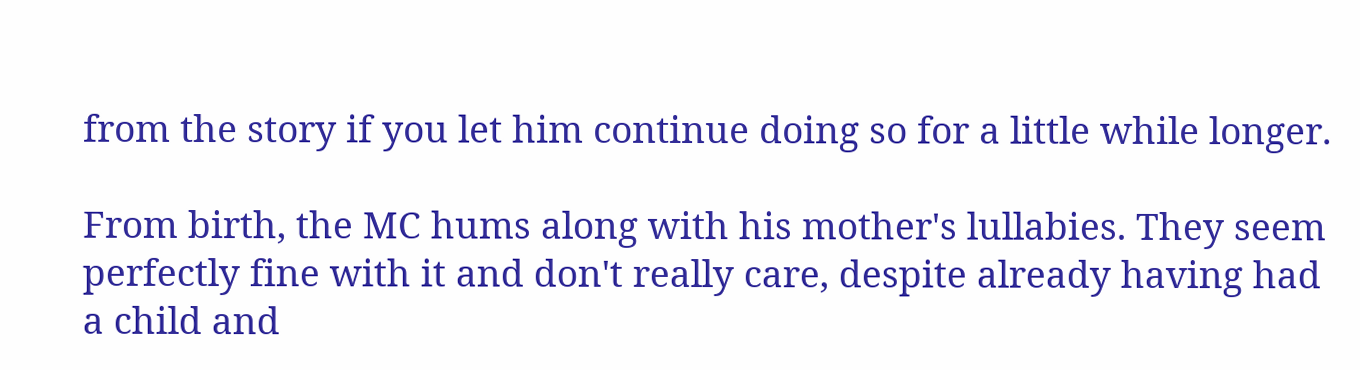from the story if you let him continue doing so for a little while longer.

From birth, the MC hums along with his mother's lullabies. They seem perfectly fine with it and don't really care, despite already having had a child and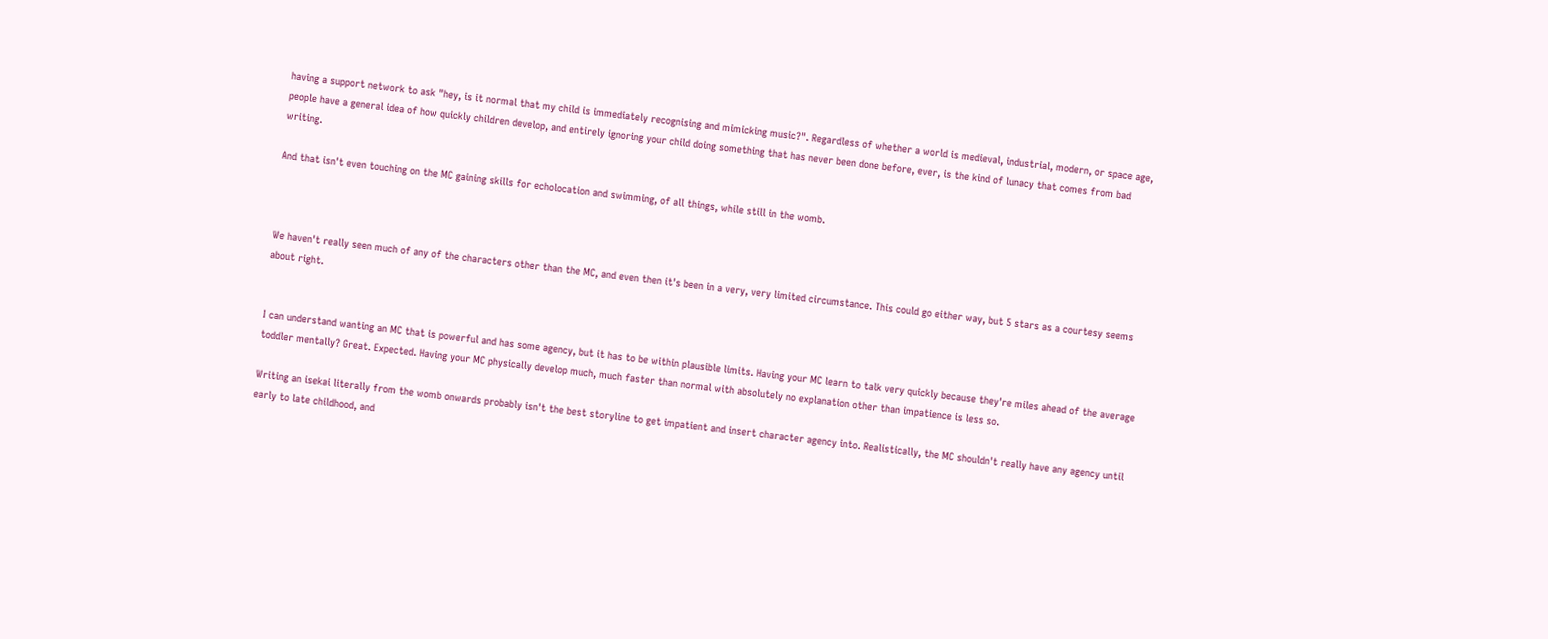having a support network to ask "hey, is it normal that my child is immediately recognising and mimicking music?". Regardless of whether a world is medieval, industrial, modern, or space age, people have a general idea of how quickly children develop, and entirely ignoring your child doing something that has never been done before, ever, is the kind of lunacy that comes from bad writing.

And that isn't even touching on the MC gaining skills for echolocation and swimming, of all things, while still in the womb.



We haven't really seen much of any of the characters other than the MC, and even then it's been in a very, very limited circumstance. This could go either way, but 5 stars as a courtesy seems about right.


I can understand wanting an MC that is powerful and has some agency, but it has to be within plausible limits. Having your MC learn to talk very quickly because they're miles ahead of the average toddler mentally? Great. Expected. Having your MC physically develop much, much faster than normal with absolutely no explanation other than impatience is less so.

Writing an isekai literally from the womb onwards probably isn't the best storyline to get impatient and insert character agency into. Realistically, the MC shouldn't really have any agency until early to late childhood, and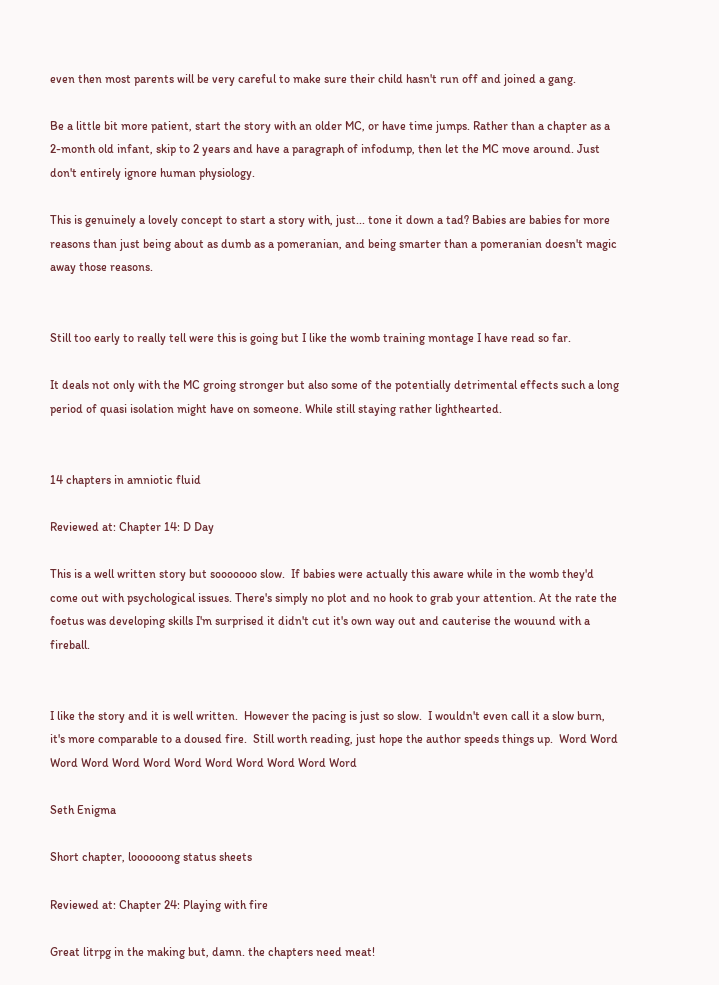even then most parents will be very careful to make sure their child hasn't run off and joined a gang.

Be a little bit more patient, start the story with an older MC, or have time jumps. Rather than a chapter as a 2-month old infant, skip to 2 years and have a paragraph of infodump, then let the MC move around. Just don't entirely ignore human physiology.

This is genuinely a lovely concept to start a story with, just... tone it down a tad? Babies are babies for more reasons than just being about as dumb as a pomeranian, and being smarter than a pomeranian doesn't magic away those reasons.


Still too early to really tell were this is going but I like the womb training montage I have read so far.

It deals not only with the MC groing stronger but also some of the potentially detrimental effects such a long period of quasi isolation might have on someone. While still staying rather lighthearted.


14 chapters in amniotic fluid

Reviewed at: Chapter 14: D Day

This is a well written story but sooooooo slow.  If babies were actually this aware while in the womb they'd come out with psychological issues. There's simply no plot and no hook to grab your attention. At the rate the foetus was developing skills I'm surprised it didn't cut it's own way out and cauterise the wouund with a fireball.


I like the story and it is well written.  However the pacing is just so slow.  I wouldn't even call it a slow burn, it's more comparable to a doused fire.  Still worth reading, just hope the author speeds things up.  Word Word Word Word Word Word Word Word Word Word Word Word

Seth Enigma

Short chapter, loooooong status sheets

Reviewed at: Chapter 24: Playing with fire

Great litrpg in the making but, damn. the chapters need meat!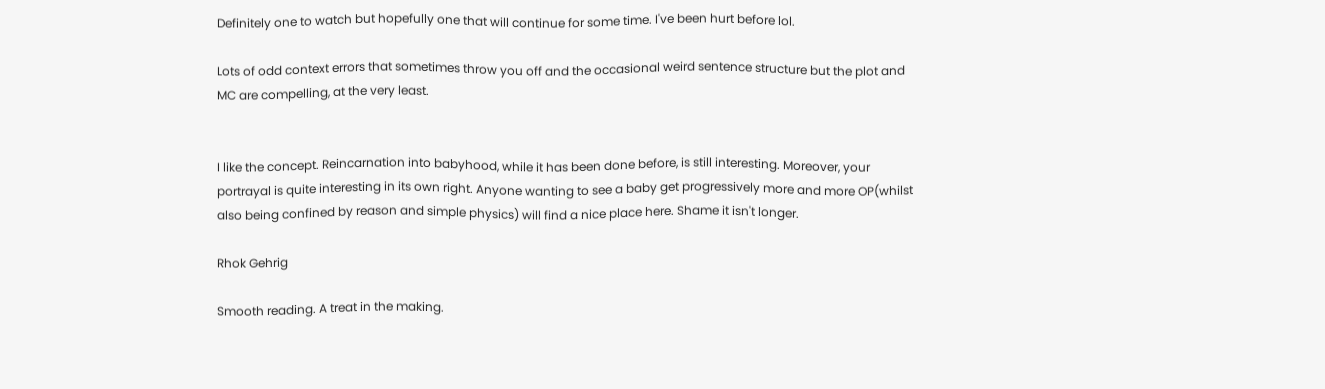Definitely one to watch but hopefully one that will continue for some time. I've been hurt before lol.

Lots of odd context errors that sometimes throw you off and the occasional weird sentence structure but the plot and MC are compelling, at the very least.


I like the concept. Reincarnation into babyhood, while it has been done before, is still interesting. Moreover, your portrayal is quite interesting in its own right. Anyone wanting to see a baby get progressively more and more OP(whilst also being confined by reason and simple physics) will find a nice place here. Shame it isn't longer.

Rhok Gehrig

Smooth reading. A treat in the making.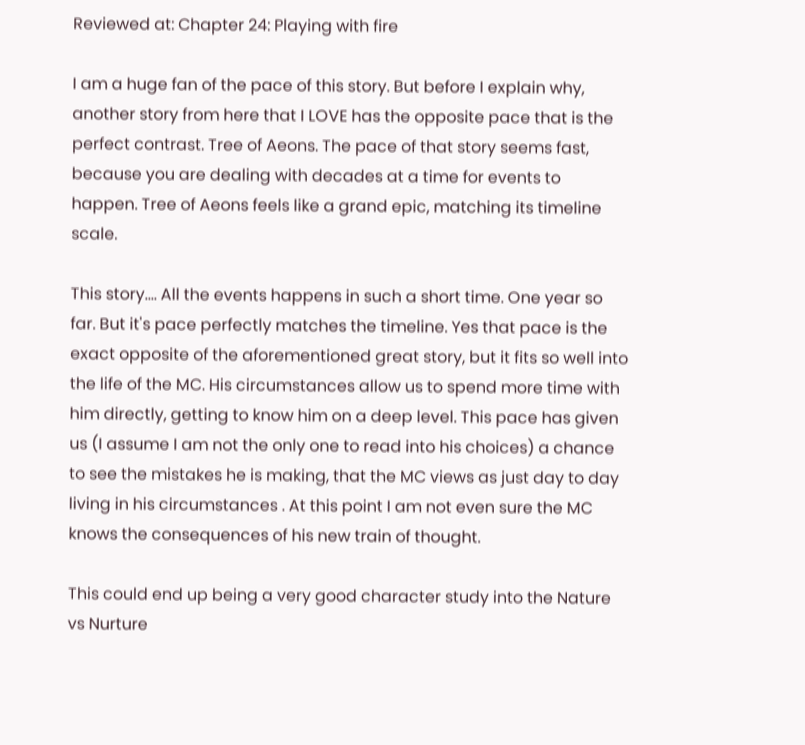Reviewed at: Chapter 24: Playing with fire

I am a huge fan of the pace of this story. But before I explain why, another story from here that I LOVE has the opposite pace that is the perfect contrast. Tree of Aeons. The pace of that story seems fast, because you are dealing with decades at a time for events to happen. Tree of Aeons feels like a grand epic, matching its timeline scale.

This story.... All the events happens in such a short time. One year so far. But it's pace perfectly matches the timeline. Yes that pace is the exact opposite of the aforementioned great story, but it fits so well into the life of the MC. His circumstances allow us to spend more time with him directly, getting to know him on a deep level. This pace has given us (I assume I am not the only one to read into his choices) a chance to see the mistakes he is making, that the MC views as just day to day living in his circumstances . At this point I am not even sure the MC knows the consequences of his new train of thought.

This could end up being a very good character study into the Nature vs Nurture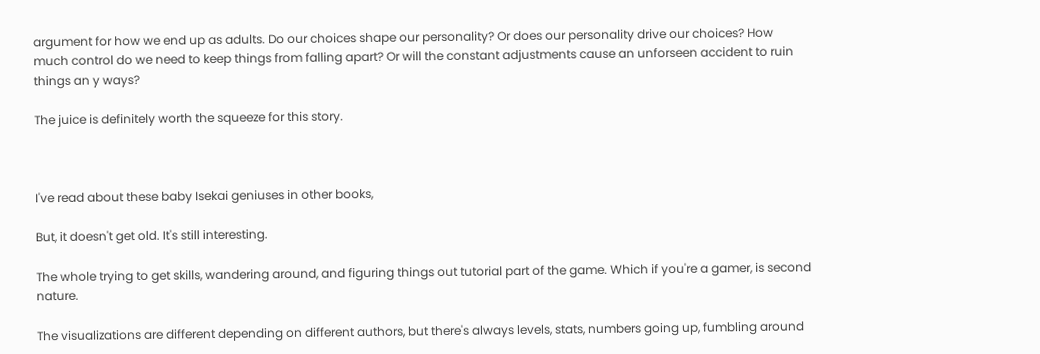argument for how we end up as adults. Do our choices shape our personality? Or does our personality drive our choices? How much control do we need to keep things from falling apart? Or will the constant adjustments cause an unforseen accident to ruin things an y ways?

The juice is definitely worth the squeeze for this story.



I've read about these baby Isekai geniuses in other books,

But, it doesn't get old. It's still interesting.

The whole trying to get skills, wandering around, and figuring things out tutorial part of the game. Which if you're a gamer, is second nature.

The visualizations are different depending on different authors, but there's always levels, stats, numbers going up, fumbling around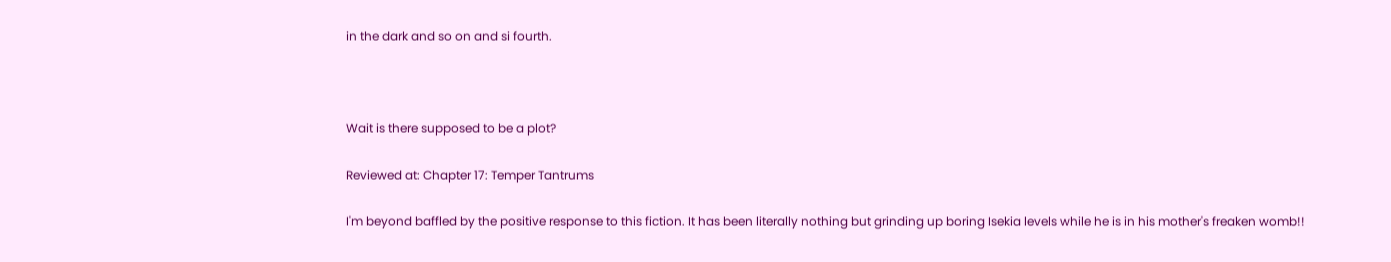in the dark and so on and si fourth.



Wait is there supposed to be a plot?

Reviewed at: Chapter 17: Temper Tantrums

I'm beyond baffled by the positive response to this fiction. It has been literally nothing but grinding up boring Isekia levels while he is in his mother's freaken womb!!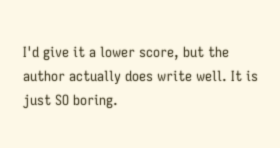I'd give it a lower score, but the author actually does write well. It is just SO boring.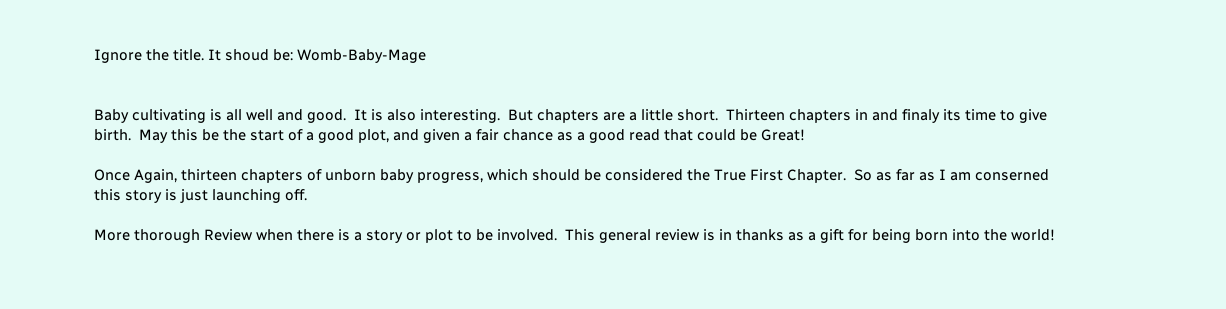Ignore the title. It shoud be: Womb-Baby-Mage


Baby cultivating is all well and good.  It is also interesting.  But chapters are a little short.  Thirteen chapters in and finaly its time to give birth.  May this be the start of a good plot, and given a fair chance as a good read that could be Great!

Once Again, thirteen chapters of unborn baby progress, which should be considered the True First Chapter.  So as far as I am conserned this story is just launching off.

More thorough Review when there is a story or plot to be involved.  This general review is in thanks as a gift for being born into the world!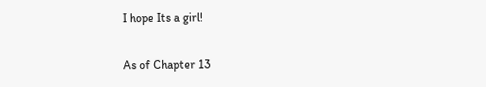I hope Its a girl!

As of Chapter 13